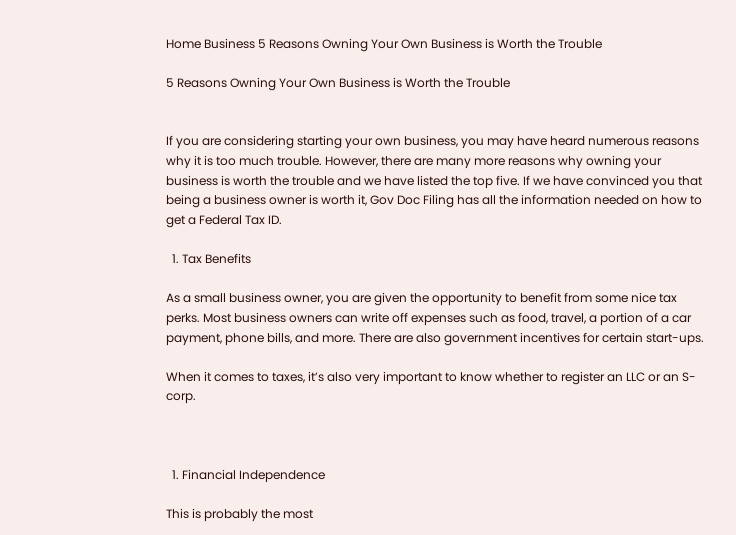Home Business 5 Reasons Owning Your Own Business is Worth the Trouble

5 Reasons Owning Your Own Business is Worth the Trouble


If you are considering starting your own business, you may have heard numerous reasons why it is too much trouble. However, there are many more reasons why owning your business is worth the trouble and we have listed the top five. If we have convinced you that being a business owner is worth it, Gov Doc Filing has all the information needed on how to get a Federal Tax ID.

  1. Tax Benefits

As a small business owner, you are given the opportunity to benefit from some nice tax perks. Most business owners can write off expenses such as food, travel, a portion of a car payment, phone bills, and more. There are also government incentives for certain start-ups.

When it comes to taxes, it’s also very important to know whether to register an LLC or an S-corp.



  1. Financial Independence

This is probably the most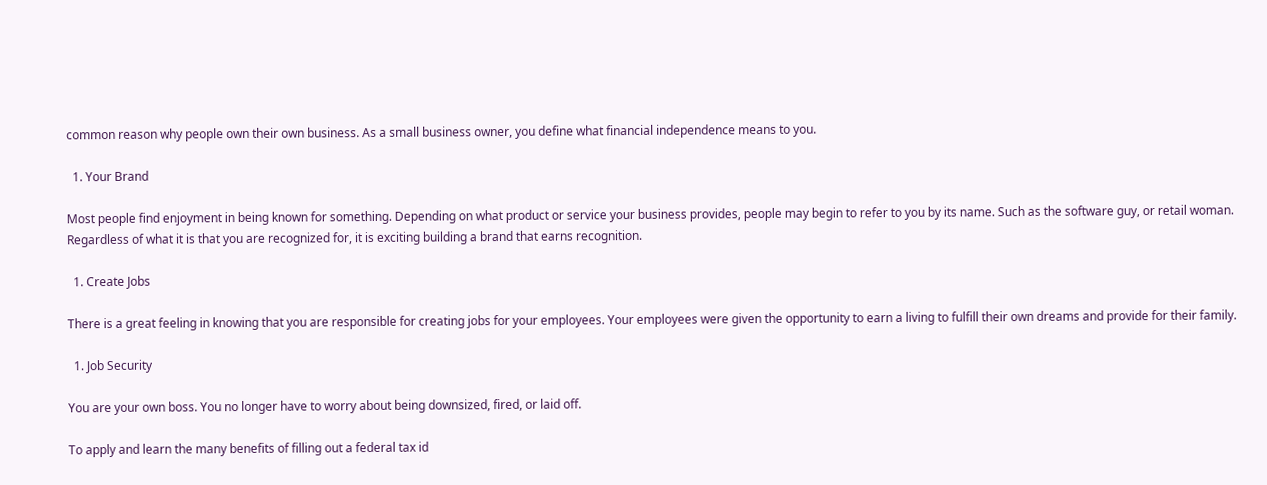common reason why people own their own business. As a small business owner, you define what financial independence means to you.

  1. Your Brand

Most people find enjoyment in being known for something. Depending on what product or service your business provides, people may begin to refer to you by its name. Such as the software guy, or retail woman. Regardless of what it is that you are recognized for, it is exciting building a brand that earns recognition.

  1. Create Jobs

There is a great feeling in knowing that you are responsible for creating jobs for your employees. Your employees were given the opportunity to earn a living to fulfill their own dreams and provide for their family.

  1. Job Security

You are your own boss. You no longer have to worry about being downsized, fired, or laid off.

To apply and learn the many benefits of filling out a federal tax id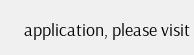application, please visit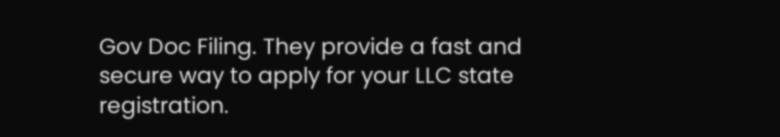Gov Doc Filing. They provide a fast and secure way to apply for your LLC state registration.